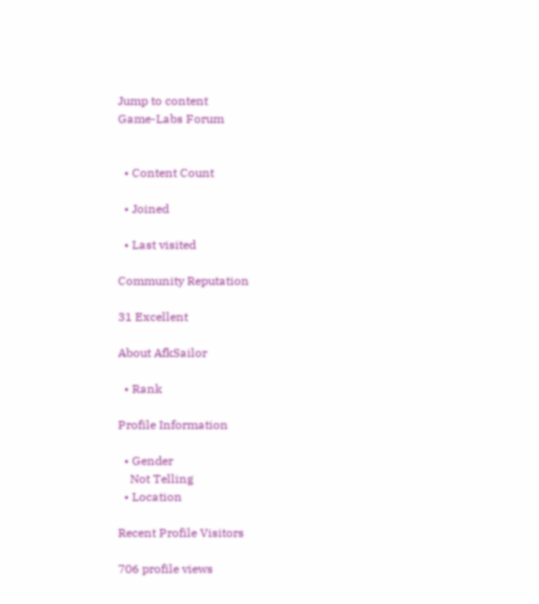Jump to content
Game-Labs Forum


  • Content Count

  • Joined

  • Last visited

Community Reputation

31 Excellent

About AfkSailor

  • Rank

Profile Information

  • Gender
    Not Telling
  • Location

Recent Profile Visitors

706 profile views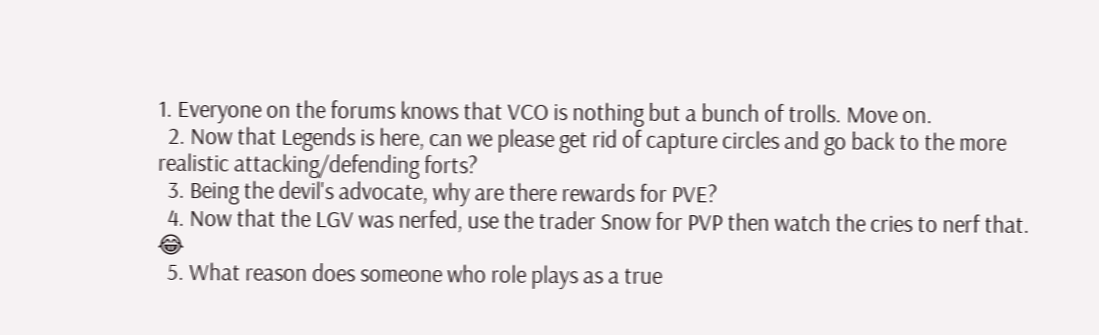1. Everyone on the forums knows that VCO is nothing but a bunch of trolls. Move on.
  2. Now that Legends is here, can we please get rid of capture circles and go back to the more realistic attacking/defending forts?
  3. Being the devil's advocate, why are there rewards for PVE?
  4. Now that the LGV was nerfed, use the trader Snow for PVP then watch the cries to nerf that. 😂
  5. What reason does someone who role plays as a true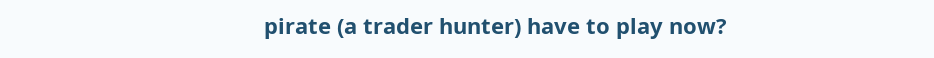pirate (a trader hunter) have to play now?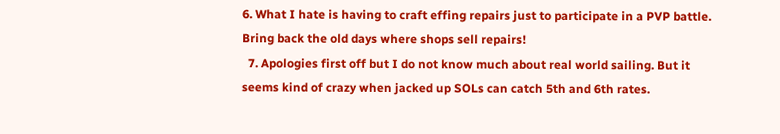6. What I hate is having to craft effing repairs just to participate in a PVP battle. Bring back the old days where shops sell repairs!
  7. Apologies first off but I do not know much about real world sailing. But it seems kind of crazy when jacked up SOLs can catch 5th and 6th rates.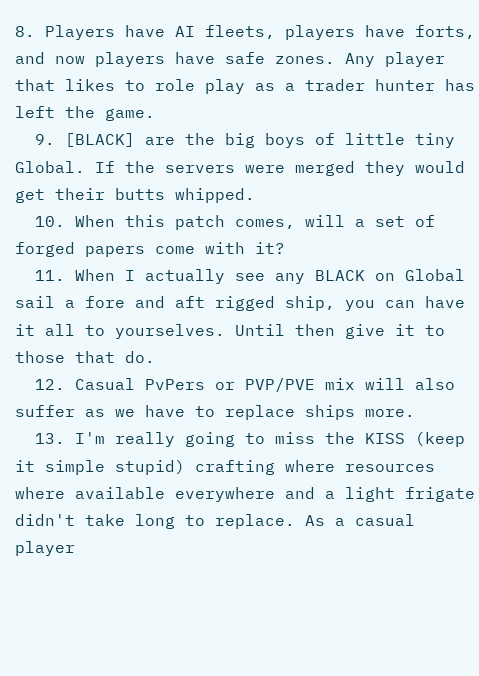8. Players have AI fleets, players have forts, and now players have safe zones. Any player that likes to role play as a trader hunter has left the game.
  9. [BLACK] are the big boys of little tiny Global. If the servers were merged they would get their butts whipped.
  10. When this patch comes, will a set of forged papers come with it?
  11. When I actually see any BLACK on Global sail a fore and aft rigged ship, you can have it all to yourselves. Until then give it to those that do.
  12. Casual PvPers or PVP/PVE mix will also suffer as we have to replace ships more.
  13. I'm really going to miss the KISS (keep it simple stupid) crafting where resources where available everywhere and a light frigate didn't take long to replace. As a casual player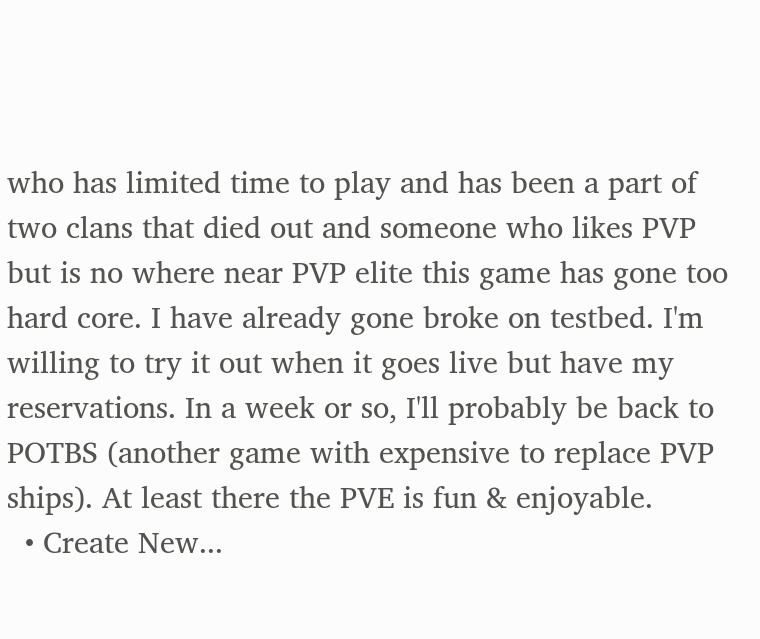who has limited time to play and has been a part of two clans that died out and someone who likes PVP but is no where near PVP elite this game has gone too hard core. I have already gone broke on testbed. I'm willing to try it out when it goes live but have my reservations. In a week or so, I'll probably be back to POTBS (another game with expensive to replace PVP ships). At least there the PVE is fun & enjoyable.
  • Create New...